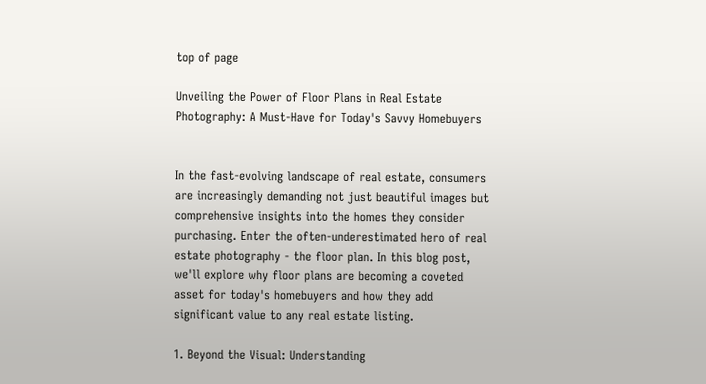top of page

Unveiling the Power of Floor Plans in Real Estate Photography: A Must-Have for Today's Savvy Homebuyers


In the fast-evolving landscape of real estate, consumers are increasingly demanding not just beautiful images but comprehensive insights into the homes they consider purchasing. Enter the often-underestimated hero of real estate photography - the floor plan. In this blog post, we'll explore why floor plans are becoming a coveted asset for today's homebuyers and how they add significant value to any real estate listing.

1. Beyond the Visual: Understanding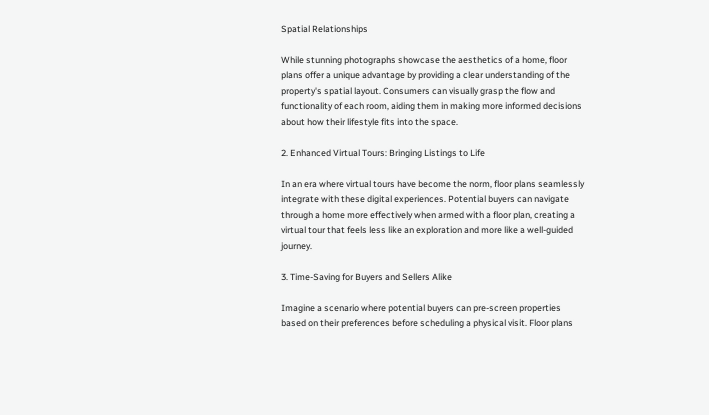Spatial Relationships

While stunning photographs showcase the aesthetics of a home, floor plans offer a unique advantage by providing a clear understanding of the property's spatial layout. Consumers can visually grasp the flow and functionality of each room, aiding them in making more informed decisions about how their lifestyle fits into the space.

2. Enhanced Virtual Tours: Bringing Listings to Life

In an era where virtual tours have become the norm, floor plans seamlessly integrate with these digital experiences. Potential buyers can navigate through a home more effectively when armed with a floor plan, creating a virtual tour that feels less like an exploration and more like a well-guided journey.

3. Time-Saving for Buyers and Sellers Alike

Imagine a scenario where potential buyers can pre-screen properties based on their preferences before scheduling a physical visit. Floor plans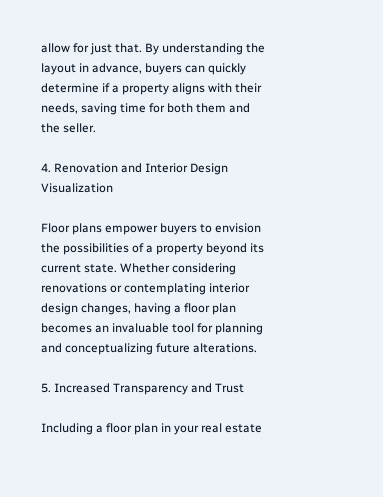allow for just that. By understanding the layout in advance, buyers can quickly determine if a property aligns with their needs, saving time for both them and the seller.

4. Renovation and Interior Design Visualization

Floor plans empower buyers to envision the possibilities of a property beyond its current state. Whether considering renovations or contemplating interior design changes, having a floor plan becomes an invaluable tool for planning and conceptualizing future alterations.

5. Increased Transparency and Trust

Including a floor plan in your real estate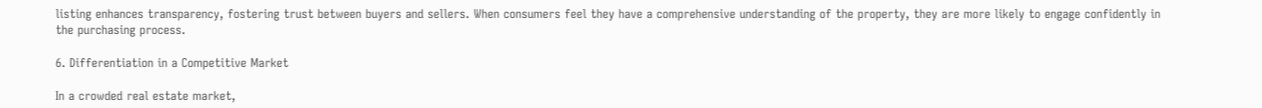listing enhances transparency, fostering trust between buyers and sellers. When consumers feel they have a comprehensive understanding of the property, they are more likely to engage confidently in the purchasing process.

6. Differentiation in a Competitive Market

In a crowded real estate market,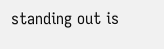standing out is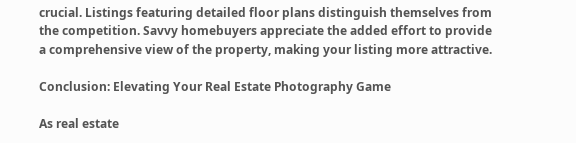crucial. Listings featuring detailed floor plans distinguish themselves from the competition. Savvy homebuyers appreciate the added effort to provide a comprehensive view of the property, making your listing more attractive.

Conclusion: Elevating Your Real Estate Photography Game

As real estate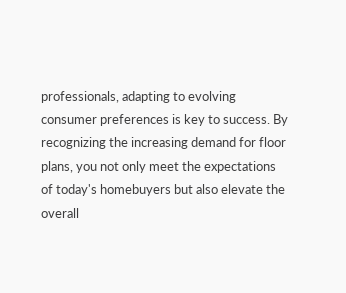professionals, adapting to evolving consumer preferences is key to success. By recognizing the increasing demand for floor plans, you not only meet the expectations of today's homebuyers but also elevate the overall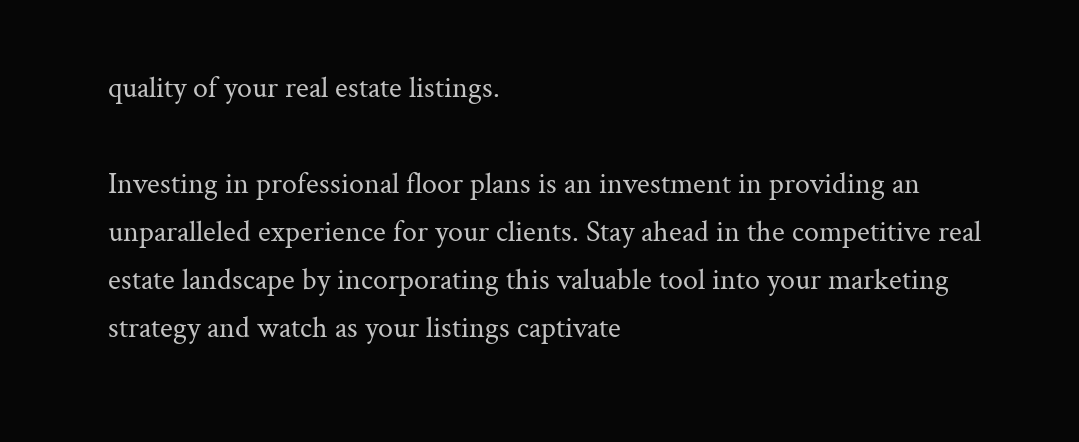quality of your real estate listings.

Investing in professional floor plans is an investment in providing an unparalleled experience for your clients. Stay ahead in the competitive real estate landscape by incorporating this valuable tool into your marketing strategy and watch as your listings captivate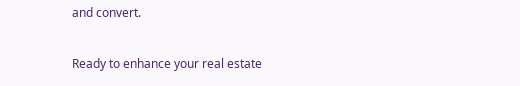and convert.

Ready to enhance your real estate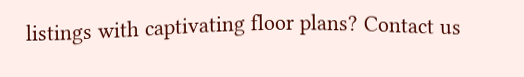listings with captivating floor plans? Contact us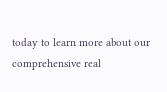today to learn more about our comprehensive real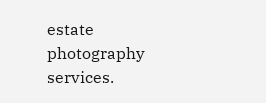estate photography services.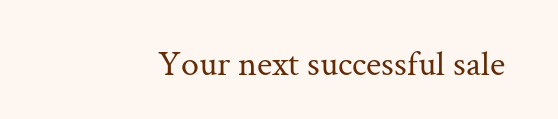Your next successful sale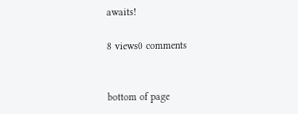awaits!

8 views0 comments


bottom of page